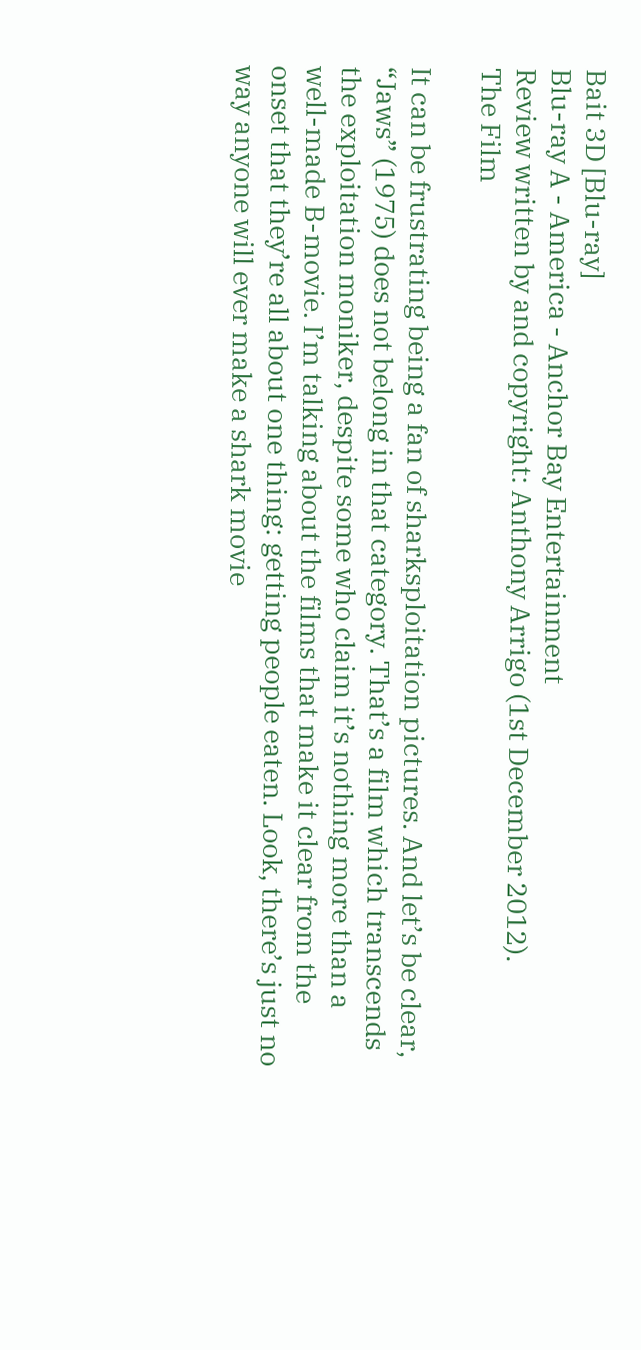Bait 3D [Blu-ray]
Blu-ray A - America - Anchor Bay Entertainment
Review written by and copyright: Anthony Arrigo (1st December 2012).
The Film

It can be frustrating being a fan of sharksploitation pictures. And let’s be clear, “Jaws” (1975) does not belong in that category. That’s a film which transcends the exploitation moniker, despite some who claim it’s nothing more than a well-made B-movie. I’m talking about the films that make it clear from the onset that they’re all about one thing: getting people eaten. Look, there’s just no way anyone will ever make a shark movie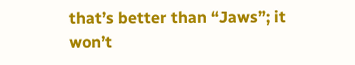that’s better than “Jaws”; it won’t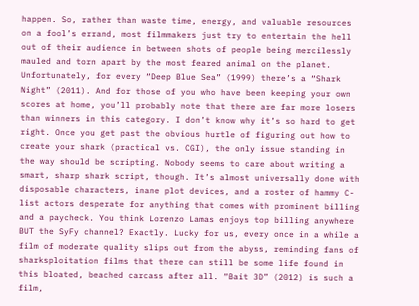happen. So, rather than waste time, energy, and valuable resources on a fool’s errand, most filmmakers just try to entertain the hell out of their audience in between shots of people being mercilessly mauled and torn apart by the most feared animal on the planet. Unfortunately, for every “Deep Blue Sea” (1999) there’s a “Shark Night” (2011). And for those of you who have been keeping your own scores at home, you’ll probably note that there are far more losers than winners in this category. I don’t know why it’s so hard to get right. Once you get past the obvious hurtle of figuring out how to create your shark (practical vs. CGI), the only issue standing in the way should be scripting. Nobody seems to care about writing a smart, sharp shark script, though. It’s almost universally done with disposable characters, inane plot devices, and a roster of hammy C-list actors desperate for anything that comes with prominent billing and a paycheck. You think Lorenzo Lamas enjoys top billing anywhere BUT the SyFy channel? Exactly. Lucky for us, every once in a while a film of moderate quality slips out from the abyss, reminding fans of sharksploitation films that there can still be some life found in this bloated, beached carcass after all. “Bait 3D” (2012) is such a film,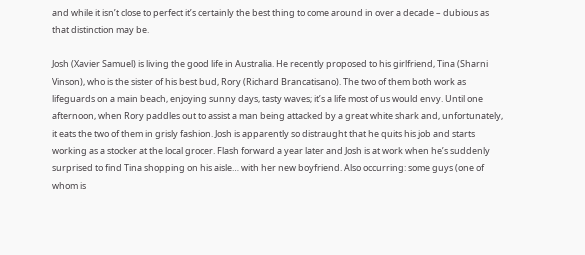and while it isn’t close to perfect it’s certainly the best thing to come around in over a decade – dubious as that distinction may be.

Josh (Xavier Samuel) is living the good life in Australia. He recently proposed to his girlfriend, Tina (Sharni Vinson), who is the sister of his best bud, Rory (Richard Brancatisano). The two of them both work as lifeguards on a main beach, enjoying sunny days, tasty waves; it’s a life most of us would envy. Until one afternoon, when Rory paddles out to assist a man being attacked by a great white shark and, unfortunately, it eats the two of them in grisly fashion. Josh is apparently so distraught that he quits his job and starts working as a stocker at the local grocer. Flash forward a year later and Josh is at work when he’s suddenly surprised to find Tina shopping on his aisle… with her new boyfriend. Also occurring: some guys (one of whom is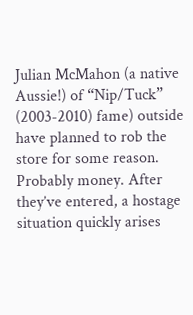Julian McMahon (a native Aussie!) of “Nip/Tuck” (2003-2010) fame) outside have planned to rob the store for some reason. Probably money. After they’ve entered, a hostage situation quickly arises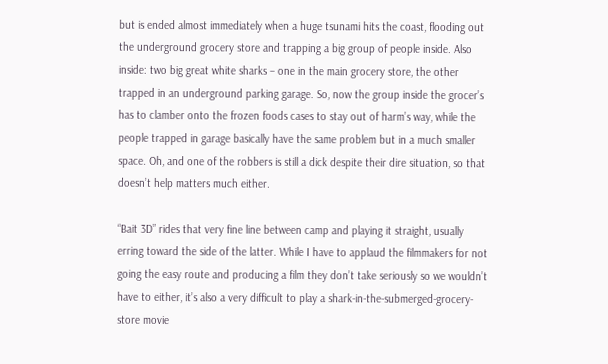but is ended almost immediately when a huge tsunami hits the coast, flooding out the underground grocery store and trapping a big group of people inside. Also inside: two big great white sharks – one in the main grocery store, the other trapped in an underground parking garage. So, now the group inside the grocer’s has to clamber onto the frozen foods cases to stay out of harm’s way, while the people trapped in garage basically have the same problem but in a much smaller space. Oh, and one of the robbers is still a dick despite their dire situation, so that doesn’t help matters much either.

“Bait 3D” rides that very fine line between camp and playing it straight, usually erring toward the side of the latter. While I have to applaud the filmmakers for not going the easy route and producing a film they don’t take seriously so we wouldn’t have to either, it’s also a very difficult to play a shark-in-the-submerged-grocery-store movie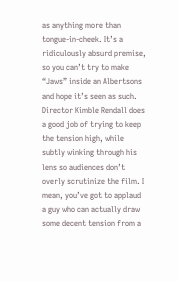as anything more than tongue-in-cheek. It’s a ridiculously absurd premise, so you can’t try to make “Jaws” inside an Albertsons and hope it’s seen as such. Director Kimble Rendall does a good job of trying to keep the tension high, while subtly winking through his lens so audiences don’t overly scrutinize the film. I mean, you’ve got to applaud a guy who can actually draw some decent tension from a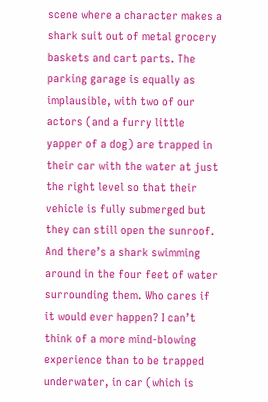scene where a character makes a shark suit out of metal grocery baskets and cart parts. The parking garage is equally as implausible, with two of our actors (and a furry little yapper of a dog) are trapped in their car with the water at just the right level so that their vehicle is fully submerged but they can still open the sunroof. And there’s a shark swimming around in the four feet of water surrounding them. Who cares if it would ever happen? I can’t think of a more mind-blowing experience than to be trapped underwater, in car (which is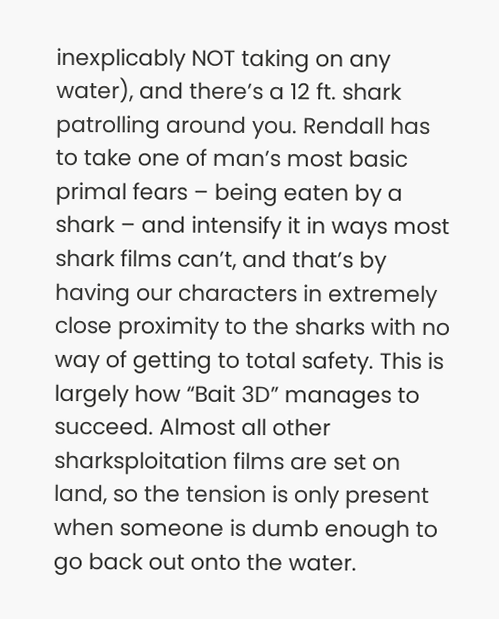inexplicably NOT taking on any water), and there’s a 12 ft. shark patrolling around you. Rendall has to take one of man’s most basic primal fears – being eaten by a shark – and intensify it in ways most shark films can’t, and that’s by having our characters in extremely close proximity to the sharks with no way of getting to total safety. This is largely how “Bait 3D” manages to succeed. Almost all other sharksploitation films are set on land, so the tension is only present when someone is dumb enough to go back out onto the water.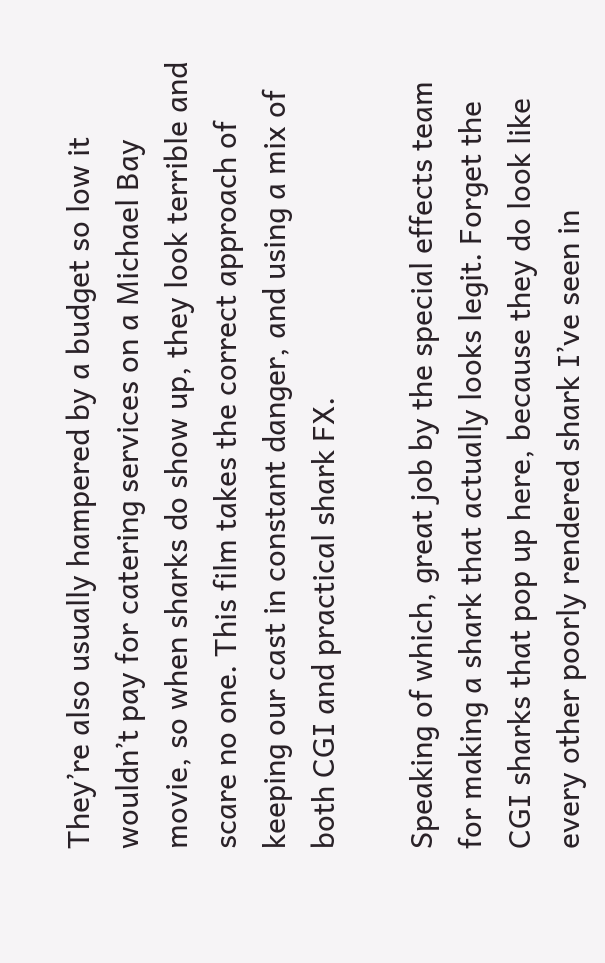They’re also usually hampered by a budget so low it wouldn’t pay for catering services on a Michael Bay movie, so when sharks do show up, they look terrible and scare no one. This film takes the correct approach of keeping our cast in constant danger, and using a mix of both CGI and practical shark FX.

Speaking of which, great job by the special effects team for making a shark that actually looks legit. Forget the CGI sharks that pop up here, because they do look like every other poorly rendered shark I’ve seen in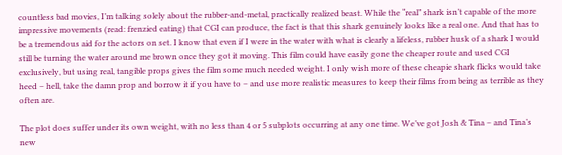countless bad movies, I’m talking solely about the rubber-and-metal, practically realized beast. While the “real” shark isn’t capable of the more impressive movements (read: frenzied eating) that CGI can produce, the fact is that this shark genuinely looks like a real one. And that has to be a tremendous aid for the actors on set. I know that even if I were in the water with what is clearly a lifeless, rubber husk of a shark I would still be turning the water around me brown once they got it moving. This film could have easily gone the cheaper route and used CGI exclusively, but using real, tangible props gives the film some much needed weight. I only wish more of these cheapie shark flicks would take heed – hell, take the damn prop and borrow it if you have to – and use more realistic measures to keep their films from being as terrible as they often are.

The plot does suffer under its own weight, with no less than 4 or 5 subplots occurring at any one time. We’ve got Josh & Tina – and Tina’s new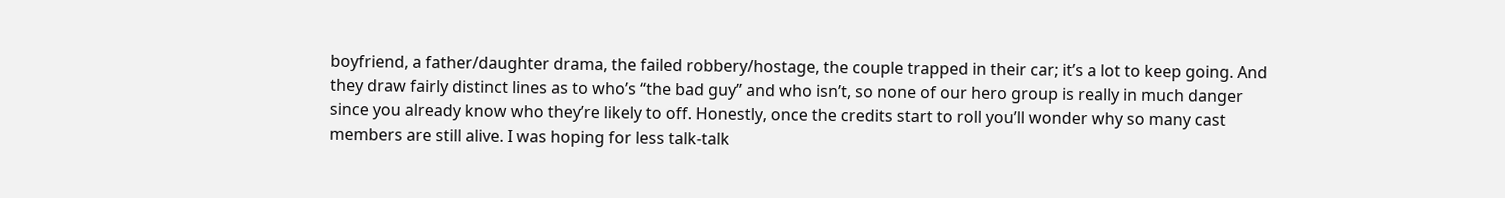boyfriend, a father/daughter drama, the failed robbery/hostage, the couple trapped in their car; it’s a lot to keep going. And they draw fairly distinct lines as to who’s “the bad guy” and who isn’t, so none of our hero group is really in much danger since you already know who they’re likely to off. Honestly, once the credits start to roll you’ll wonder why so many cast members are still alive. I was hoping for less talk-talk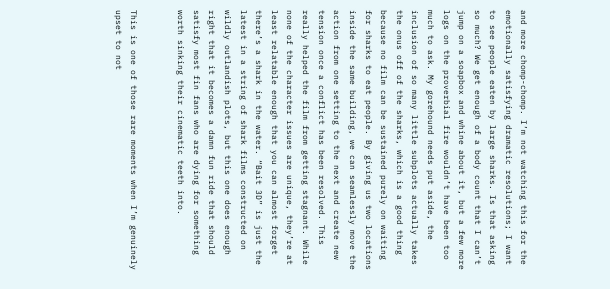and more chomp-chomp. I’m not watching this for the emotionally satisfying dramatic resolutions; I want to see people eaten by large sharks. Is that asking so much? We get enough of a body count that I can’t jump on a soapbox and whine about it, but a few more logs on the proverbial fire wouldn’t have been too much to ask. My gorehound needs put aside, the inclusion of so many little subplots actually takes the onus off of the sharks, which is a good thing because no film can be sustained purely on waiting for sharks to eat people. By giving us two locations inside the same building, we can seamlessly move the action from one setting to the next and create new tension once a conflict has been resolved. This really helped the film from getting stagnant. While none of the character issues are unique, they’re at least relatable enough that you can almost forget there’s a shark in the water. “Bait 3D” is just the latest in a string of shark films constructed on wildly outlandish plots, but this one does enough right that it becomes a damn fun ride that should satisfy most fin fans who are dying for something worth sinking their cinematic teeth into.


This is one of those rare moments when I’m genuinely upset to not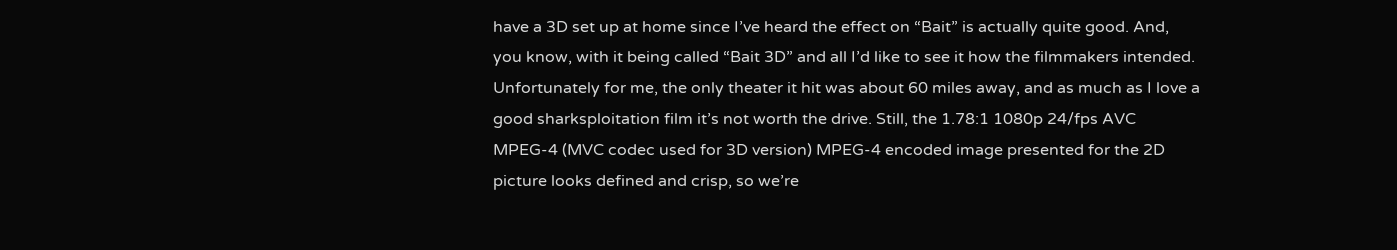have a 3D set up at home since I’ve heard the effect on “Bait” is actually quite good. And, you know, with it being called “Bait 3D” and all I’d like to see it how the filmmakers intended. Unfortunately for me, the only theater it hit was about 60 miles away, and as much as I love a good sharksploitation film it’s not worth the drive. Still, the 1.78:1 1080p 24/fps AVC MPEG-4 (MVC codec used for 3D version) MPEG-4 encoded image presented for the 2D picture looks defined and crisp, so we’re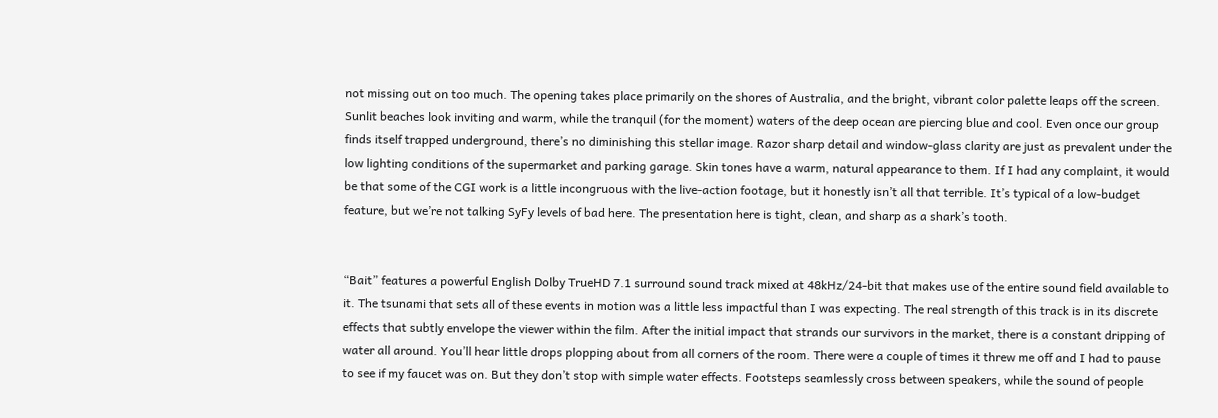not missing out on too much. The opening takes place primarily on the shores of Australia, and the bright, vibrant color palette leaps off the screen. Sunlit beaches look inviting and warm, while the tranquil (for the moment) waters of the deep ocean are piercing blue and cool. Even once our group finds itself trapped underground, there’s no diminishing this stellar image. Razor sharp detail and window-glass clarity are just as prevalent under the low lighting conditions of the supermarket and parking garage. Skin tones have a warm, natural appearance to them. If I had any complaint, it would be that some of the CGI work is a little incongruous with the live-action footage, but it honestly isn’t all that terrible. It’s typical of a low-budget feature, but we’re not talking SyFy levels of bad here. The presentation here is tight, clean, and sharp as a shark’s tooth.


“Bait” features a powerful English Dolby TrueHD 7.1 surround sound track mixed at 48kHz/24-bit that makes use of the entire sound field available to it. The tsunami that sets all of these events in motion was a little less impactful than I was expecting. The real strength of this track is in its discrete effects that subtly envelope the viewer within the film. After the initial impact that strands our survivors in the market, there is a constant dripping of water all around. You’ll hear little drops plopping about from all corners of the room. There were a couple of times it threw me off and I had to pause to see if my faucet was on. But they don’t stop with simple water effects. Footsteps seamlessly cross between speakers, while the sound of people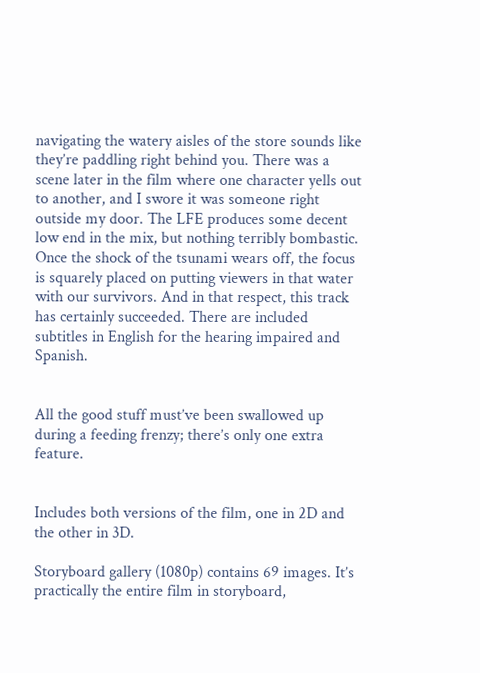navigating the watery aisles of the store sounds like they’re paddling right behind you. There was a scene later in the film where one character yells out to another, and I swore it was someone right outside my door. The LFE produces some decent low end in the mix, but nothing terribly bombastic. Once the shock of the tsunami wears off, the focus is squarely placed on putting viewers in that water with our survivors. And in that respect, this track has certainly succeeded. There are included subtitles in English for the hearing impaired and Spanish.


All the good stuff must’ve been swallowed up during a feeding frenzy; there’s only one extra feature.


Includes both versions of the film, one in 2D and the other in 3D.

Storyboard gallery (1080p) contains 69 images. It’s practically the entire film in storyboard,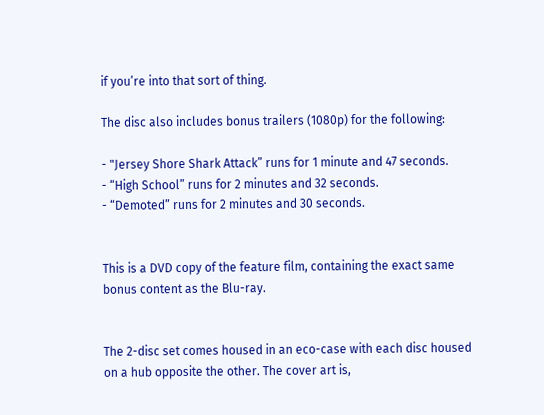if you’re into that sort of thing.

The disc also includes bonus trailers (1080p) for the following:

- "Jersey Shore Shark Attack” runs for 1 minute and 47 seconds.
- “High School” runs for 2 minutes and 32 seconds.
- “Demoted” runs for 2 minutes and 30 seconds.


This is a DVD copy of the feature film, containing the exact same bonus content as the Blu-ray.


The 2-disc set comes housed in an eco-case with each disc housed on a hub opposite the other. The cover art is,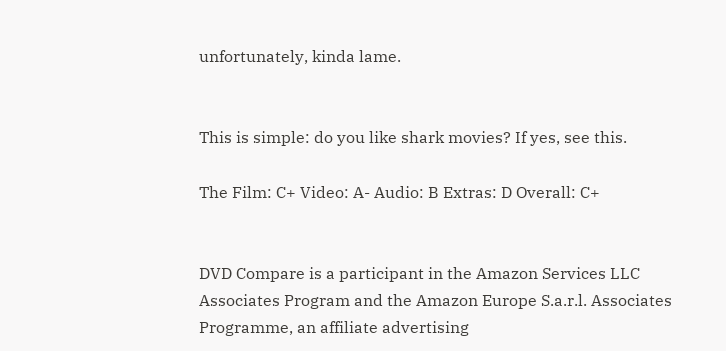unfortunately, kinda lame.


This is simple: do you like shark movies? If yes, see this.

The Film: C+ Video: A- Audio: B Extras: D Overall: C+


DVD Compare is a participant in the Amazon Services LLC Associates Program and the Amazon Europe S.a.r.l. Associates Programme, an affiliate advertising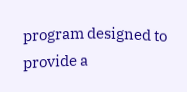program designed to provide a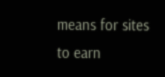means for sites to earn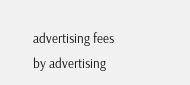advertising fees by advertising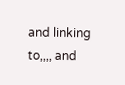and linking to,,,, and